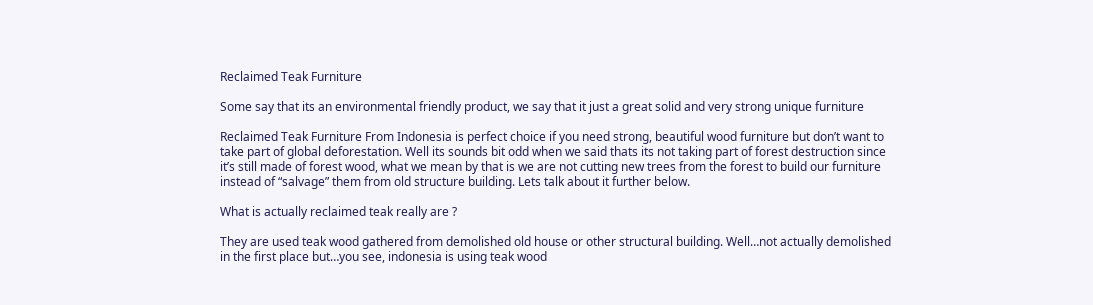Reclaimed Teak Furniture

Some say that its an environmental friendly product, we say that it just a great solid and very strong unique furniture

Reclaimed Teak Furniture From Indonesia is perfect choice if you need strong, beautiful wood furniture but don’t want to take part of global deforestation. Well its sounds bit odd when we said thats its not taking part of forest destruction since it’s still made of forest wood, what we mean by that is we are not cutting new trees from the forest to build our furniture instead of “salvage” them from old structure building. Lets talk about it further below.

What is actually reclaimed teak really are ?

They are used teak wood gathered from demolished old house or other structural building. Well…not actually demolished in the first place but…you see, indonesia is using teak wood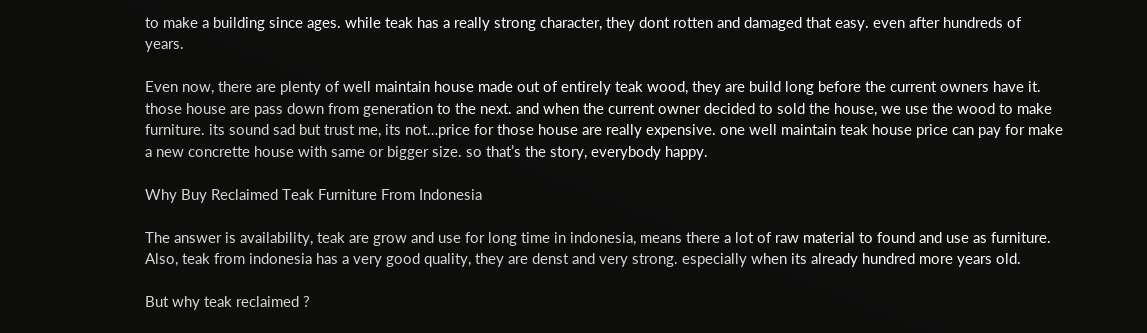to make a building since ages. while teak has a really strong character, they dont rotten and damaged that easy. even after hundreds of years.

Even now, there are plenty of well maintain house made out of entirely teak wood, they are build long before the current owners have it. those house are pass down from generation to the next. and when the current owner decided to sold the house, we use the wood to make furniture. its sound sad but trust me, its not…price for those house are really expensive. one well maintain teak house price can pay for make a new concrette house with same or bigger size. so that’s the story, everybody happy.

Why Buy Reclaimed Teak Furniture From Indonesia

The answer is availability, teak are grow and use for long time in indonesia, means there a lot of raw material to found and use as furniture. Also, teak from indonesia has a very good quality, they are denst and very strong. especially when its already hundred more years old.

But why teak reclaimed ?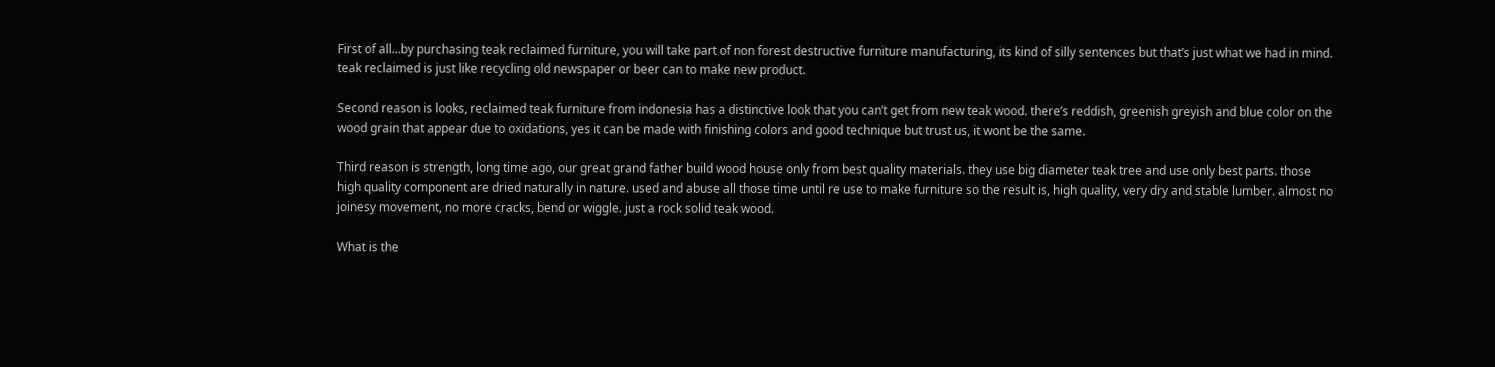First of all…by purchasing teak reclaimed furniture, you will take part of non forest destructive furniture manufacturing, its kind of silly sentences but that’s just what we had in mind. teak reclaimed is just like recycling old newspaper or beer can to make new product.

Second reason is looks, reclaimed teak furniture from indonesia has a distinctive look that you can’t get from new teak wood. there’s reddish, greenish greyish and blue color on the wood grain that appear due to oxidations, yes it can be made with finishing colors and good technique but trust us, it wont be the same.

Third reason is strength, long time ago, our great grand father build wood house only from best quality materials. they use big diameter teak tree and use only best parts. those high quality component are dried naturally in nature. used and abuse all those time until re use to make furniture so the result is, high quality, very dry and stable lumber. almost no joinesy movement, no more cracks, bend or wiggle. just a rock solid teak wood.

What is the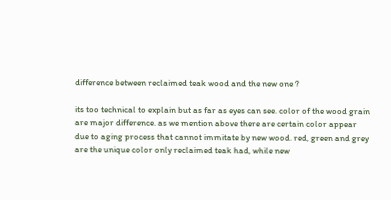difference between reclaimed teak wood and the new one ?

its too technical to explain but as far as eyes can see. color of the wood grain are major difference. as we mention above there are certain color appear due to aging process that cannot immitate by new wood. red, green and grey are the unique color only reclaimed teak had, while new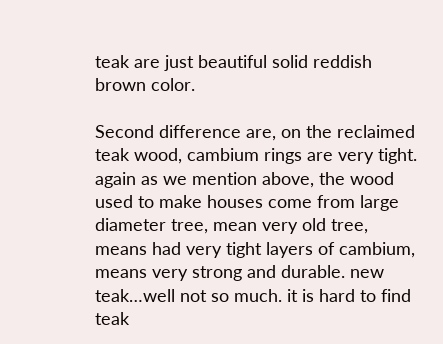teak are just beautiful solid reddish brown color.

Second difference are, on the reclaimed teak wood, cambium rings are very tight. again as we mention above, the wood used to make houses come from large diameter tree, mean very old tree, means had very tight layers of cambium, means very strong and durable. new teak…well not so much. it is hard to find teak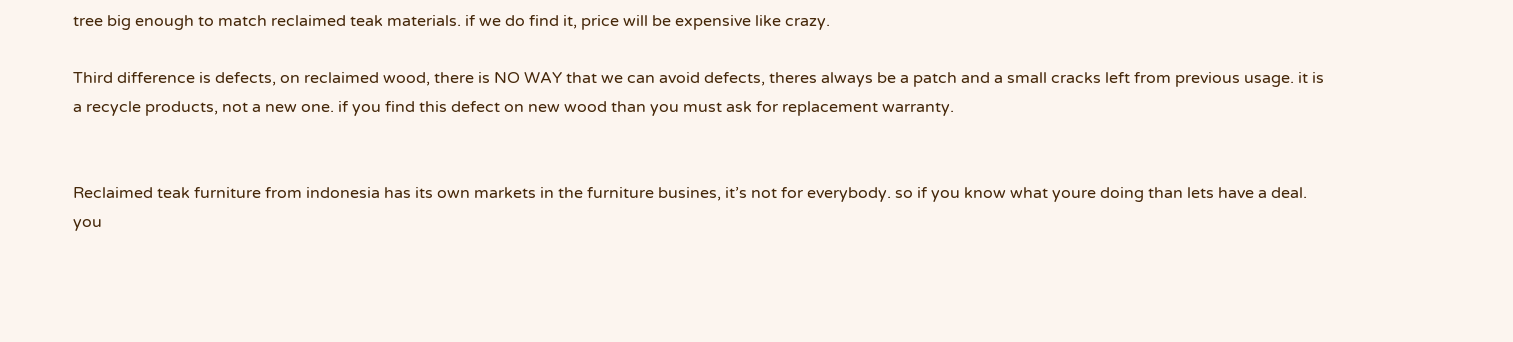tree big enough to match reclaimed teak materials. if we do find it, price will be expensive like crazy.

Third difference is defects, on reclaimed wood, there is NO WAY that we can avoid defects, theres always be a patch and a small cracks left from previous usage. it is a recycle products, not a new one. if you find this defect on new wood than you must ask for replacement warranty.


Reclaimed teak furniture from indonesia has its own markets in the furniture busines, it’s not for everybody. so if you know what youre doing than lets have a deal. you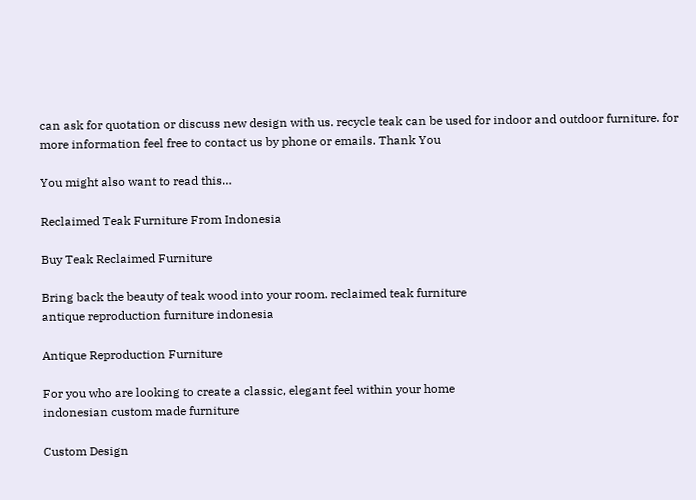can ask for quotation or discuss new design with us. recycle teak can be used for indoor and outdoor furniture. for more information feel free to contact us by phone or emails. Thank You

You might also want to read this…

Reclaimed Teak Furniture From Indonesia

Buy Teak Reclaimed Furniture

Bring back the beauty of teak wood into your room. reclaimed teak furniture
antique reproduction furniture indonesia

Antique Reproduction Furniture

For you who are looking to create a classic, elegant feel within your home
indonesian custom made furniture

Custom Design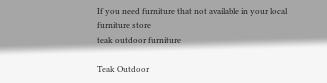If you need furniture that not available in your local furniture store
teak outdoor furniture

Teak Outdoor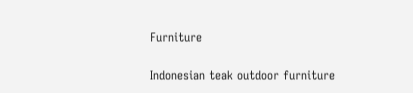Furniture

Indonesian teak outdoor furniture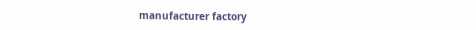manufacturer factory